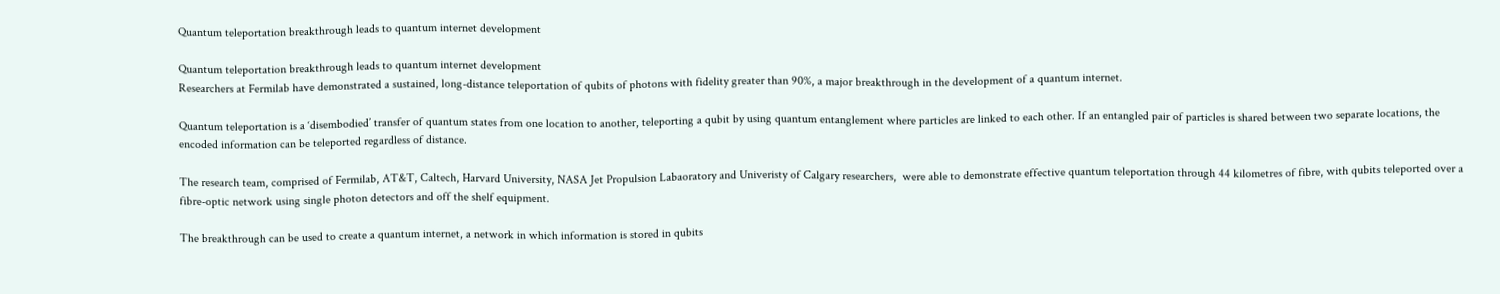Quantum teleportation breakthrough leads to quantum internet development

Quantum teleportation breakthrough leads to quantum internet development
Researchers at Fermilab have demonstrated a sustained, long-distance teleportation of qubits of photons with fidelity greater than 90%, a major breakthrough in the development of a quantum internet.

Quantum teleportation is a ‘disembodied’ transfer of quantum states from one location to another, teleporting a qubit by using quantum entanglement where particles are linked to each other. If an entangled pair of particles is shared between two separate locations, the encoded information can be teleported regardless of distance.

The research team, comprised of Fermilab, AT&T, Caltech, Harvard University, NASA Jet Propulsion Labaoratory and Univeristy of Calgary researchers,  were able to demonstrate effective quantum teleportation through 44 kilometres of fibre, with qubits teleported over a fibre-optic network using single photon detectors and off the shelf equipment.

The breakthrough can be used to create a quantum internet, a network in which information is stored in qubits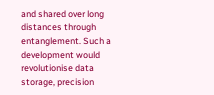and shared over long distances through entanglement. Such a development would revolutionise data storage, precision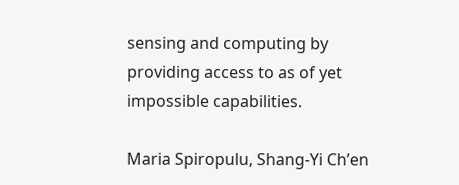sensing and computing by providing access to as of yet impossible capabilities.

Maria Spiropulu, Shang-Yi Ch’en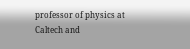professor of physics at Caltech and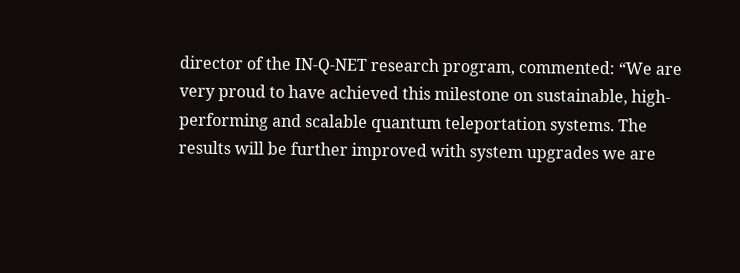director of the IN-Q-NET research program, commented: “We are very proud to have achieved this milestone on sustainable, high-performing and scalable quantum teleportation systems. The results will be further improved with system upgrades we are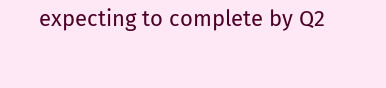expecting to complete by Q2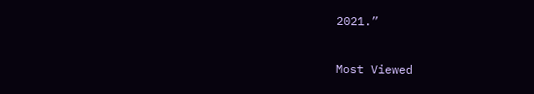2021.”

Most Viewed